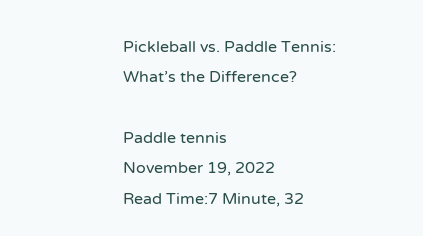Pickleball vs. Paddle Tennis: What’s the Difference?

Paddle tennis
November 19, 2022
Read Time:7 Minute, 32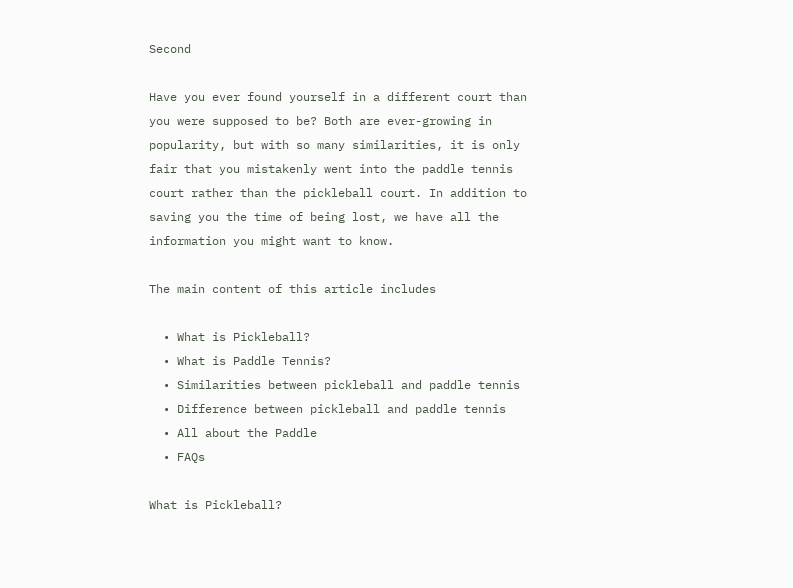Second

Have you ever found yourself in a different court than you were supposed to be? Both are ever-growing in popularity, but with so many similarities, it is only fair that you mistakenly went into the paddle tennis court rather than the pickleball court. In addition to saving you the time of being lost, we have all the information you might want to know.

The main content of this article includes

  • What is Pickleball?
  • What is Paddle Tennis?
  • Similarities between pickleball and paddle tennis
  • Difference between pickleball and paddle tennis
  • All about the Paddle
  • FAQs

What is Pickleball?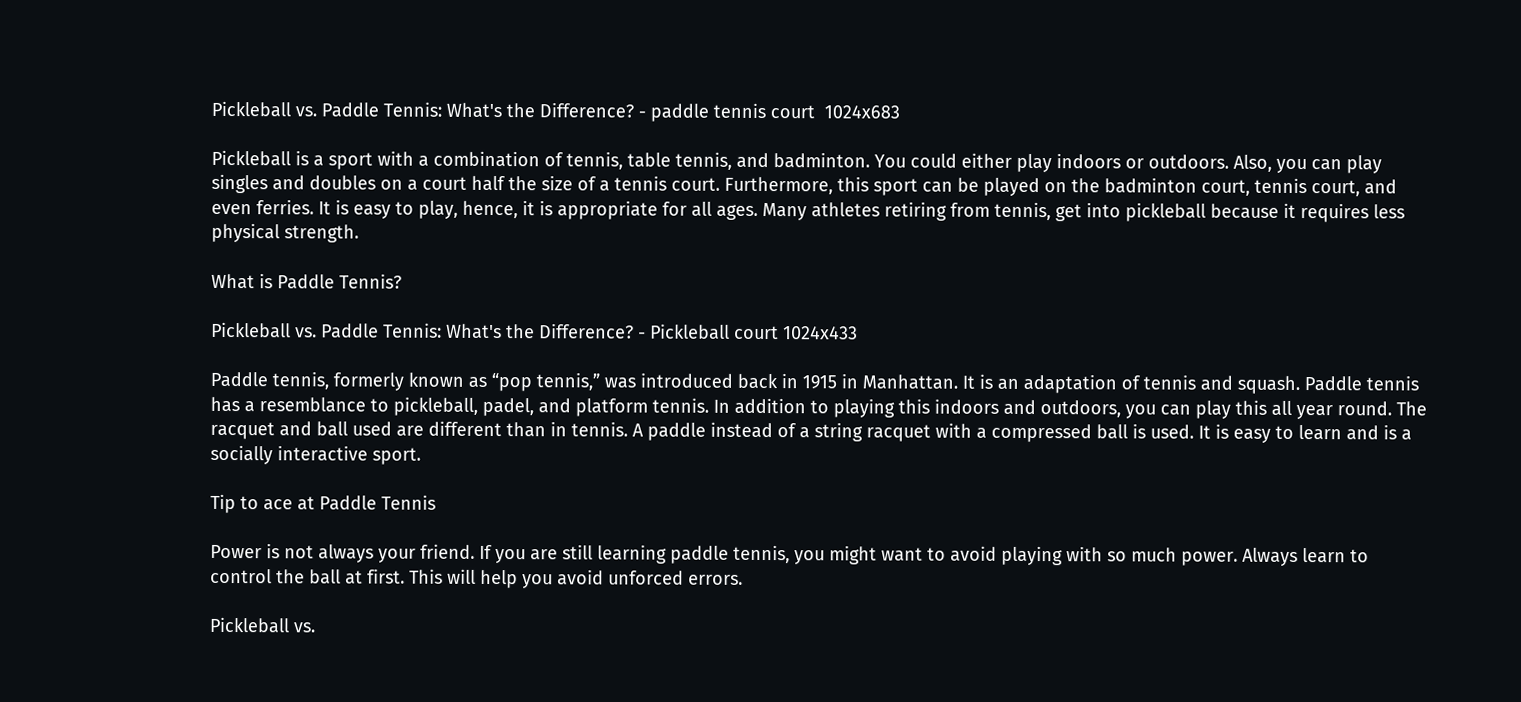Pickleball vs. Paddle Tennis: What's the Difference? - paddle tennis court  1024x683

Pickleball is a sport with a combination of tennis, table tennis, and badminton. You could either play indoors or outdoors. Also, you can play singles and doubles on a court half the size of a tennis court. Furthermore, this sport can be played on the badminton court, tennis court, and even ferries. It is easy to play, hence, it is appropriate for all ages. Many athletes retiring from tennis, get into pickleball because it requires less physical strength.

What is Paddle Tennis?

Pickleball vs. Paddle Tennis: What's the Difference? - Pickleball court 1024x433

Paddle tennis, formerly known as “pop tennis,” was introduced back in 1915 in Manhattan. It is an adaptation of tennis and squash. Paddle tennis has a resemblance to pickleball, padel, and platform tennis. In addition to playing this indoors and outdoors, you can play this all year round. The racquet and ball used are different than in tennis. A paddle instead of a string racquet with a compressed ball is used. It is easy to learn and is a socially interactive sport.

Tip to ace at Paddle Tennis

Power is not always your friend. If you are still learning paddle tennis, you might want to avoid playing with so much power. Always learn to control the ball at first. This will help you avoid unforced errors.

Pickleball vs.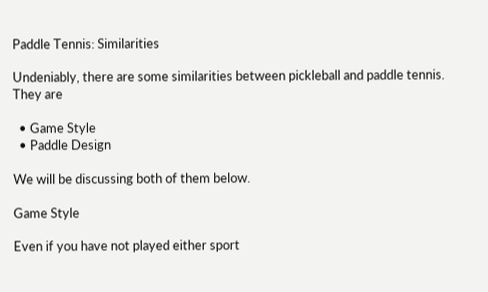Paddle Tennis: Similarities

Undeniably, there are some similarities between pickleball and paddle tennis.
They are

  • Game Style
  • Paddle Design

We will be discussing both of them below.

Game Style

Even if you have not played either sport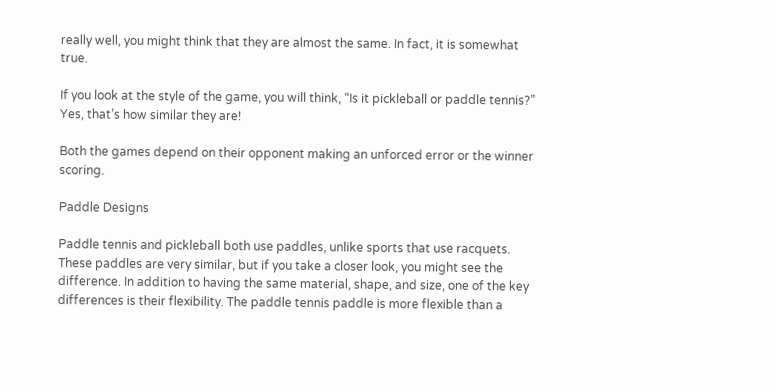really well, you might think that they are almost the same. In fact, it is somewhat true.

If you look at the style of the game, you will think, “Is it pickleball or paddle tennis?” Yes, that’s how similar they are!

Both the games depend on their opponent making an unforced error or the winner scoring.

Paddle Designs

Paddle tennis and pickleball both use paddles, unlike sports that use racquets. These paddles are very similar, but if you take a closer look, you might see the difference. In addition to having the same material, shape, and size, one of the key differences is their flexibility. The paddle tennis paddle is more flexible than a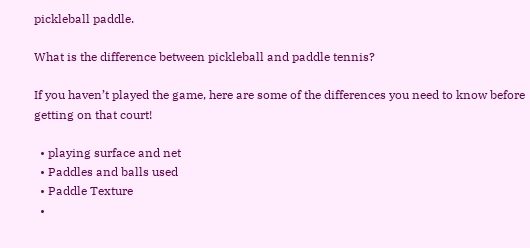pickleball paddle.

What is the difference between pickleball and paddle tennis?

If you haven’t played the game, here are some of the differences you need to know before getting on that court!

  • playing surface and net
  • Paddles and balls used
  • Paddle Texture
  •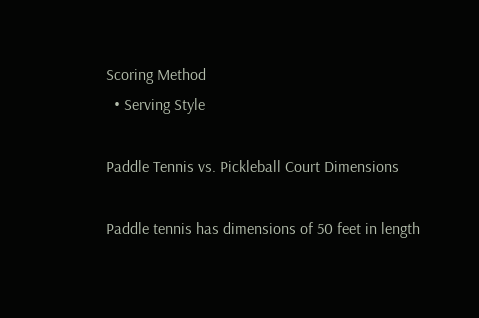Scoring Method
  • Serving Style

Paddle Tennis vs. Pickleball Court Dimensions

Paddle tennis has dimensions of 50 feet in length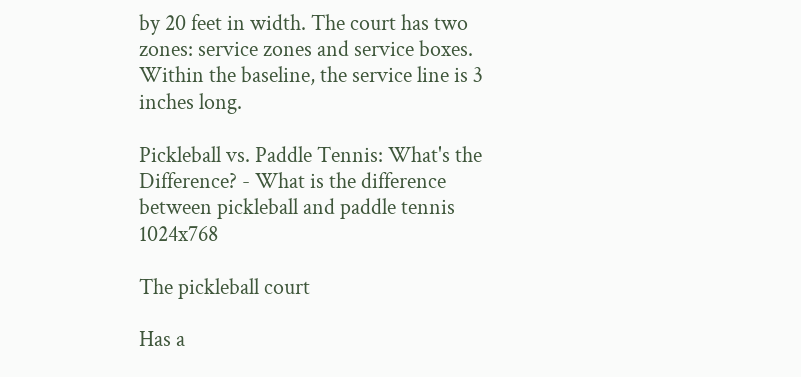by 20 feet in width. The court has two zones: service zones and service boxes. Within the baseline, the service line is 3 inches long.

Pickleball vs. Paddle Tennis: What's the Difference? - What is the difference between pickleball and paddle tennis 1024x768

The pickleball court

Has a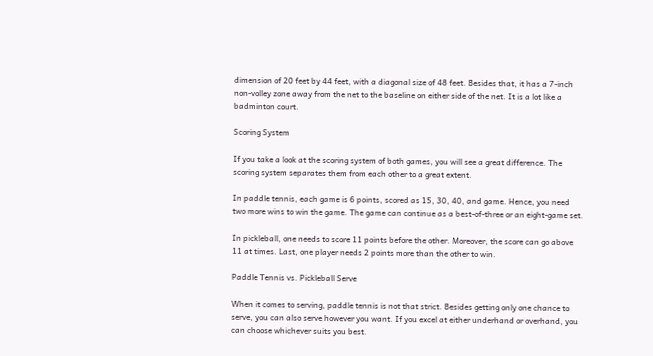dimension of 20 feet by 44 feet, with a diagonal size of 48 feet. Besides that, it has a 7-inch non-volley zone away from the net to the baseline on either side of the net. It is a lot like a badminton court.

Scoring System

If you take a look at the scoring system of both games, you will see a great difference. The scoring system separates them from each other to a great extent.

In paddle tennis, each game is 6 points, scored as 15, 30, 40, and game. Hence, you need two more wins to win the game. The game can continue as a best-of-three or an eight-game set.

In pickleball, one needs to score 11 points before the other. Moreover, the score can go above 11 at times. Last, one player needs 2 points more than the other to win.

Paddle Tennis vs. Pickleball Serve

When it comes to serving, paddle tennis is not that strict. Besides getting only one chance to serve, you can also serve however you want. If you excel at either underhand or overhand, you can choose whichever suits you best.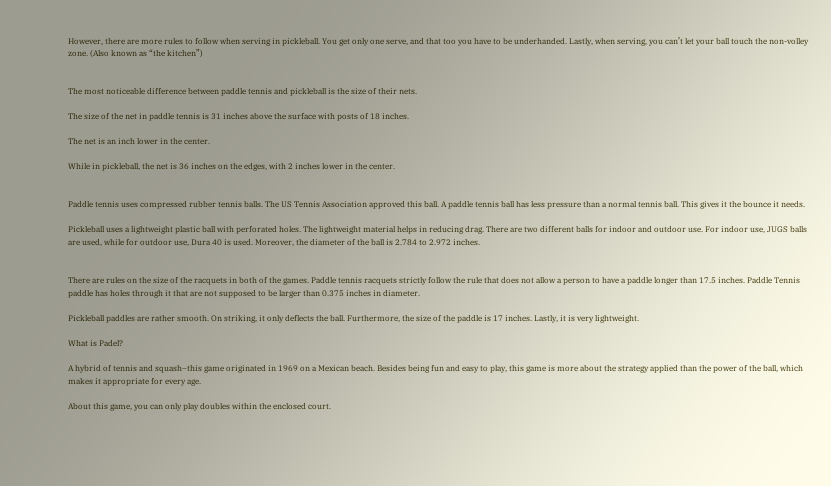However, there are more rules to follow when serving in pickleball. You get only one serve, and that too you have to be underhanded. Lastly, when serving, you can’t let your ball touch the non-volley zone. (Also known as “the kitchen”)


The most noticeable difference between paddle tennis and pickleball is the size of their nets.

The size of the net in paddle tennis is 31 inches above the surface with posts of 18 inches.

The net is an inch lower in the center.

While in pickleball, the net is 36 inches on the edges, with 2 inches lower in the center.


Paddle tennis uses compressed rubber tennis balls. The US Tennis Association approved this ball. A paddle tennis ball has less pressure than a normal tennis ball. This gives it the bounce it needs.

Pickleball uses a lightweight plastic ball with perforated holes. The lightweight material helps in reducing drag. There are two different balls for indoor and outdoor use. For indoor use, JUGS balls are used, while for outdoor use, Dura 40 is used. Moreover, the diameter of the ball is 2.784 to 2.972 inches.


There are rules on the size of the racquets in both of the games. Paddle tennis racquets strictly follow the rule that does not allow a person to have a paddle longer than 17.5 inches. Paddle Tennis paddle has holes through it that are not supposed to be larger than 0.375 inches in diameter.

Pickleball paddles are rather smooth. On striking, it only deflects the ball. Furthermore, the size of the paddle is 17 inches. Lastly, it is very lightweight.

What is Padel?

A hybrid of tennis and squash–this game originated in 1969 on a Mexican beach. Besides being fun and easy to play, this game is more about the strategy applied than the power of the ball, which makes it appropriate for every age.

About this game, you can only play doubles within the enclosed court.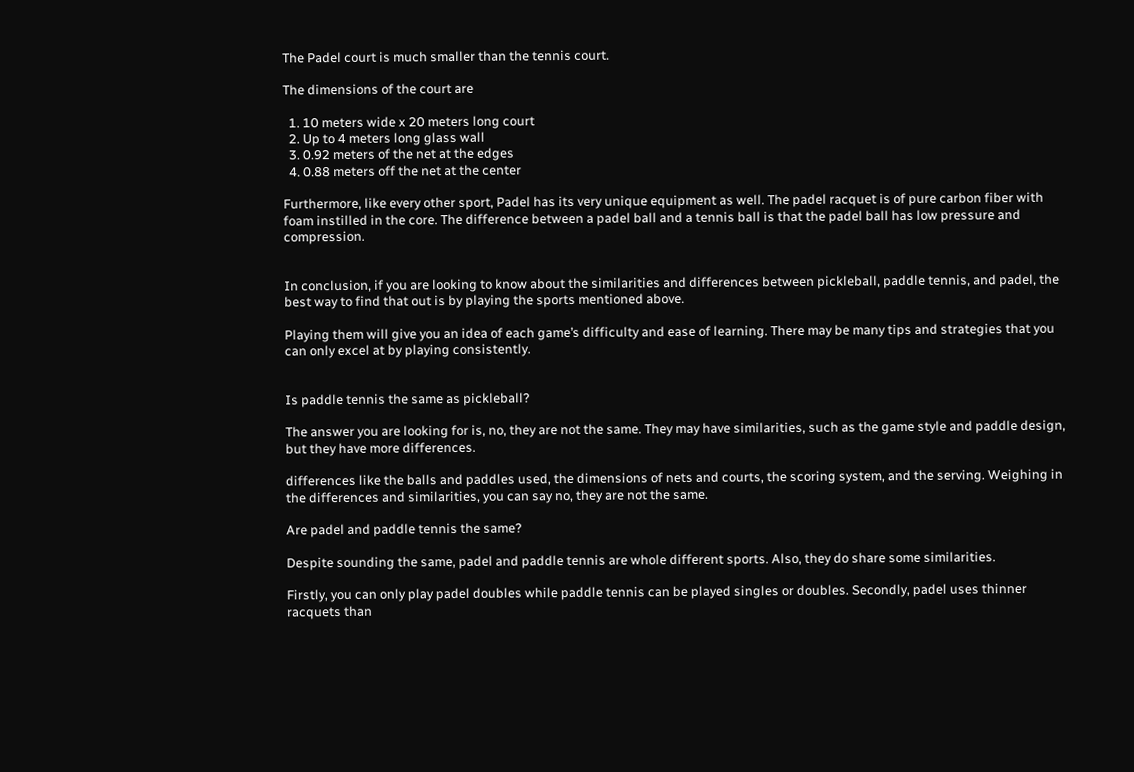The Padel court is much smaller than the tennis court.

The dimensions of the court are

  1. 10 meters wide x 20 meters long court
  2. Up to 4 meters long glass wall
  3. 0.92 meters of the net at the edges
  4. 0.88 meters off the net at the center

Furthermore, like every other sport, Padel has its very unique equipment as well. The padel racquet is of pure carbon fiber with foam instilled in the core. The difference between a padel ball and a tennis ball is that the padel ball has low pressure and compression.


In conclusion, if you are looking to know about the similarities and differences between pickleball, paddle tennis, and padel, the best way to find that out is by playing the sports mentioned above.

Playing them will give you an idea of each game’s difficulty and ease of learning. There may be many tips and strategies that you can only excel at by playing consistently.


Is paddle tennis the same as pickleball?

The answer you are looking for is, no, they are not the same. They may have similarities, such as the game style and paddle design, but they have more differences.

differences like the balls and paddles used, the dimensions of nets and courts, the scoring system, and the serving. Weighing in the differences and similarities, you can say no, they are not the same.

Are padel and paddle tennis the same?

Despite sounding the same, padel and paddle tennis are whole different sports. Also, they do share some similarities.

Firstly, you can only play padel doubles while paddle tennis can be played singles or doubles. Secondly, padel uses thinner racquets than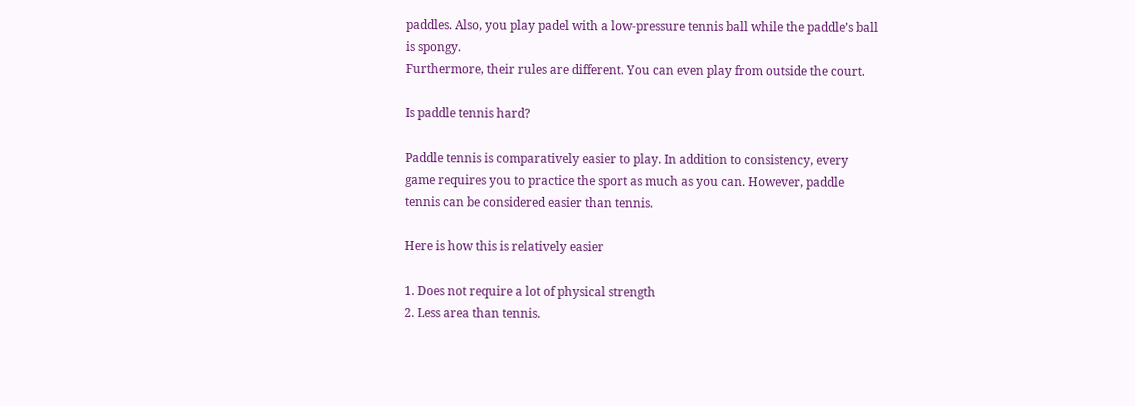paddles. Also, you play padel with a low-pressure tennis ball while the paddle’s ball is spongy.
Furthermore, their rules are different. You can even play from outside the court.

Is paddle tennis hard?

Paddle tennis is comparatively easier to play. In addition to consistency, every game requires you to practice the sport as much as you can. However, paddle tennis can be considered easier than tennis.

Here is how this is relatively easier

1. Does not require a lot of physical strength
2. Less area than tennis.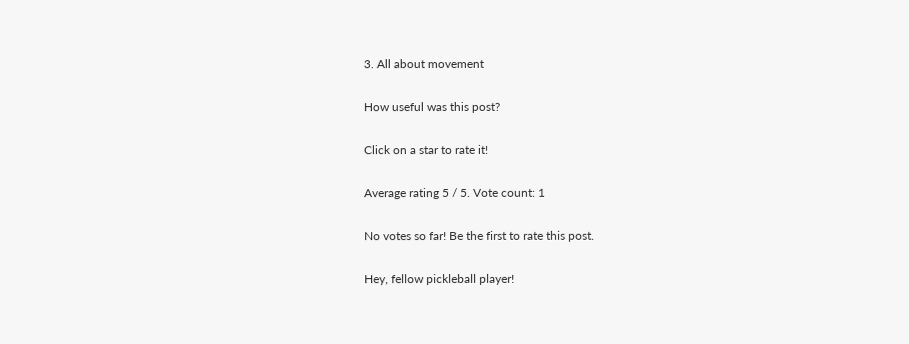3. All about movement

How useful was this post?

Click on a star to rate it!

Average rating 5 / 5. Vote count: 1

No votes so far! Be the first to rate this post.

Hey, fellow pickleball player!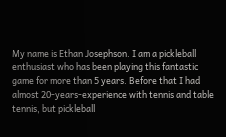My name is Ethan Josephson. I am a pickleball enthusiast who has been playing this fantastic game for more than 5 years. Before that I had almost 20-years-experience with tennis and table tennis, but pickleball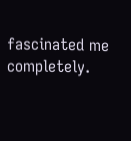fascinated me completely.